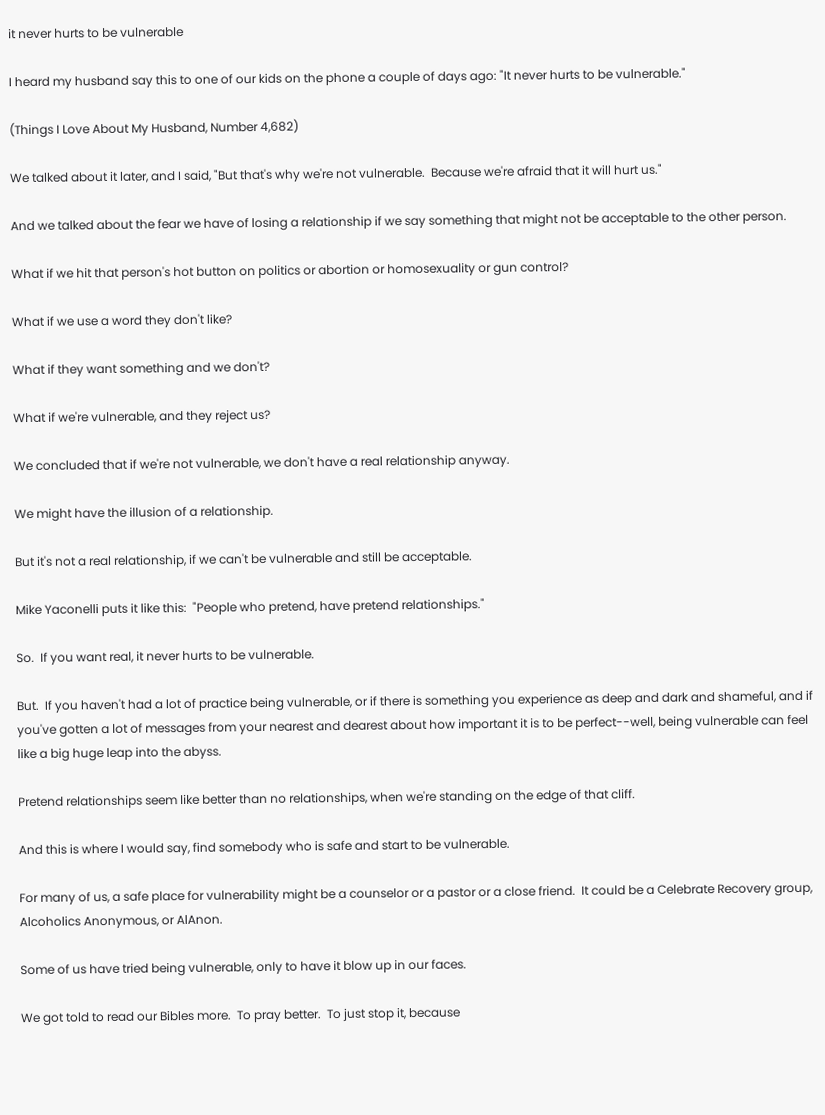it never hurts to be vulnerable

I heard my husband say this to one of our kids on the phone a couple of days ago: "It never hurts to be vulnerable."

(Things I Love About My Husband, Number 4,682)

We talked about it later, and I said, "But that's why we're not vulnerable.  Because we're afraid that it will hurt us."

And we talked about the fear we have of losing a relationship if we say something that might not be acceptable to the other person.

What if we hit that person's hot button on politics or abortion or homosexuality or gun control?

What if we use a word they don't like?

What if they want something and we don't?

What if we're vulnerable, and they reject us?

We concluded that if we're not vulnerable, we don't have a real relationship anyway.

We might have the illusion of a relationship.

But it's not a real relationship, if we can't be vulnerable and still be acceptable.

Mike Yaconelli puts it like this:  "People who pretend, have pretend relationships."

So.  If you want real, it never hurts to be vulnerable.

But.  If you haven't had a lot of practice being vulnerable, or if there is something you experience as deep and dark and shameful, and if you've gotten a lot of messages from your nearest and dearest about how important it is to be perfect--well, being vulnerable can feel like a big huge leap into the abyss.

Pretend relationships seem like better than no relationships, when we're standing on the edge of that cliff.

And this is where I would say, find somebody who is safe and start to be vulnerable.

For many of us, a safe place for vulnerability might be a counselor or a pastor or a close friend.  It could be a Celebrate Recovery group, Alcoholics Anonymous, or AlAnon.

Some of us have tried being vulnerable, only to have it blow up in our faces.

We got told to read our Bibles more.  To pray better.  To just stop it, because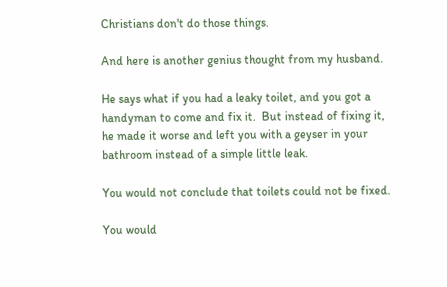Christians don't do those things.

And here is another genius thought from my husband.

He says what if you had a leaky toilet, and you got a handyman to come and fix it.  But instead of fixing it, he made it worse and left you with a geyser in your bathroom instead of a simple little leak.

You would not conclude that toilets could not be fixed.

You would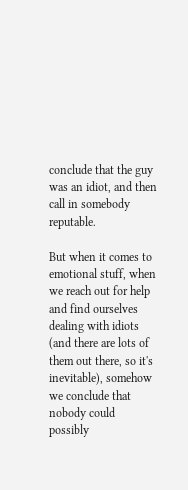conclude that the guy was an idiot, and then call in somebody reputable.

But when it comes to emotional stuff, when we reach out for help and find ourselves dealing with idiots (and there are lots of them out there, so it's inevitable), somehow we conclude that nobody could possibly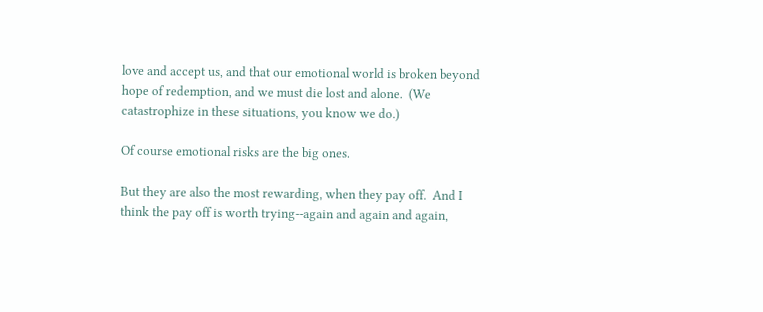love and accept us, and that our emotional world is broken beyond hope of redemption, and we must die lost and alone.  (We catastrophize in these situations, you know we do.)

Of course emotional risks are the big ones.

But they are also the most rewarding, when they pay off.  And I think the pay off is worth trying--again and again and again,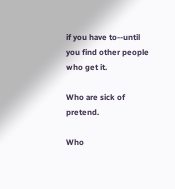if you have to--until you find other people who get it.

Who are sick of pretend.

Who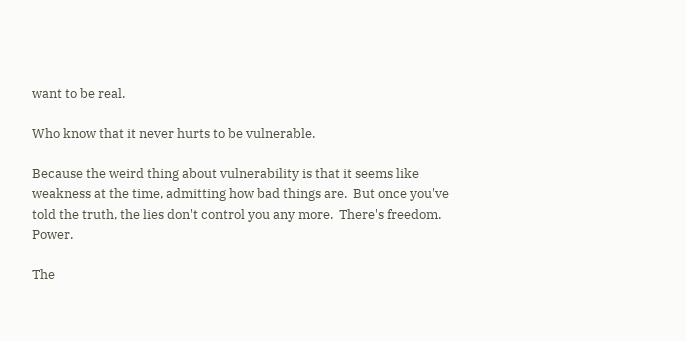want to be real.

Who know that it never hurts to be vulnerable.

Because the weird thing about vulnerability is that it seems like weakness at the time, admitting how bad things are.  But once you've told the truth, the lies don't control you any more.  There's freedom.  Power.

The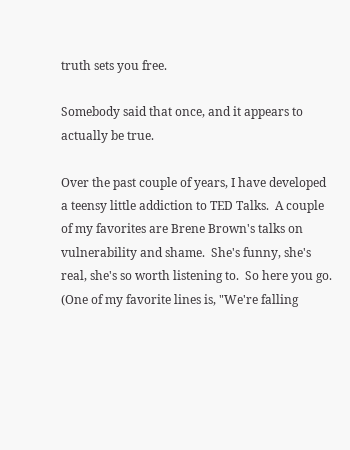truth sets you free.

Somebody said that once, and it appears to actually be true.

Over the past couple of years, I have developed a teensy little addiction to TED Talks.  A couple of my favorites are Brene Brown's talks on vulnerability and shame.  She's funny, she's real, she's so worth listening to.  So here you go.  (One of my favorite lines is, "We're falling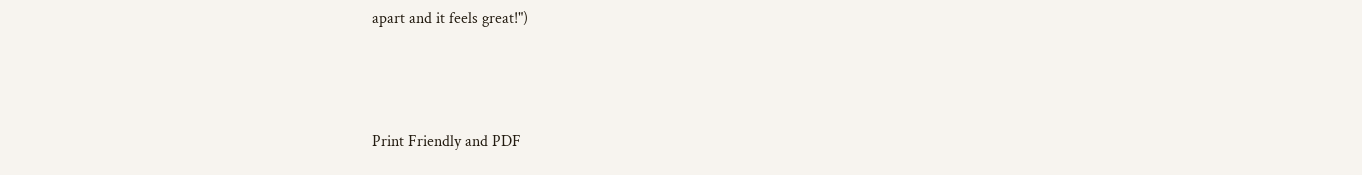apart and it feels great!")



Print Friendly and PDF